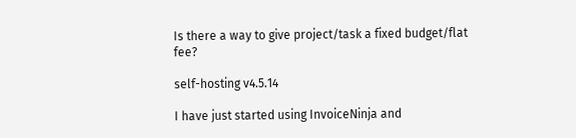Is there a way to give project/task a fixed budget/flat fee?

self-hosting v4.5.14

I have just started using InvoiceNinja and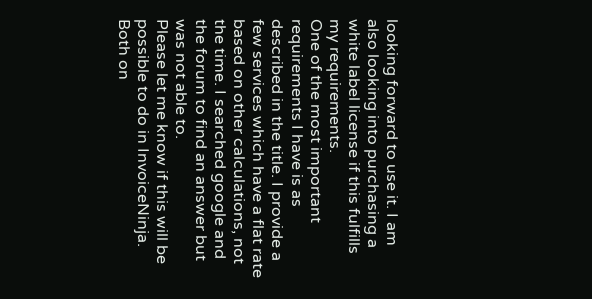looking forward to use it. I am also looking into purchasing a white label license if this fulfills my requirements.
One of the most important requirements I have is as described in the title. I provide a few services which have a flat rate based on other calculations, not the time. I searched google and the forum to find an answer but was not able to.
Please let me know if this will be possible to do in InvoiceNinja. Both on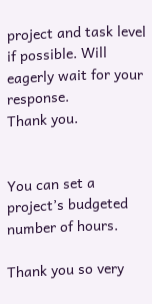project and task level if possible. Will eagerly wait for your response.
Thank you.


You can set a project’s budgeted number of hours.

Thank you so very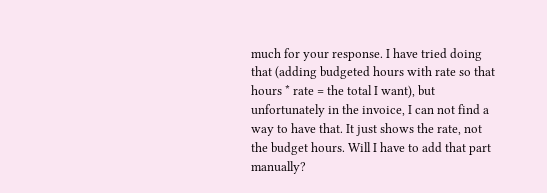much for your response. I have tried doing that (adding budgeted hours with rate so that hours * rate = the total I want), but unfortunately in the invoice, I can not find a way to have that. It just shows the rate, not the budget hours. Will I have to add that part manually?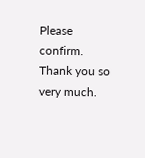Please confirm.
Thank you so very much.